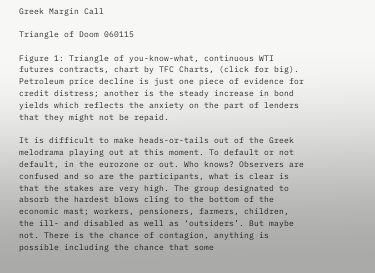Greek Margin Call

Triangle of Doom 060115

Figure 1: Triangle of you-know-what, continuous WTI futures contracts, chart by TFC Charts, (click for big). Petroleum price decline is just one piece of evidence for credit distress; another is the steady increase in bond yields which reflects the anxiety on the part of lenders that they might not be repaid.

It is difficult to make heads-or-tails out of the Greek melodrama playing out at this moment. To default or not default, in the eurozone or out. Who knows? Observers are confused and so are the participants, what is clear is that the stakes are very high. The group designated to absorb the hardest blows cling to the bottom of the economic mast; workers, pensioners, farmers, children, the ill- and disabled as well as ‘outsiders’. But maybe not. There is the chance of contagion, anything is possible including the chance that some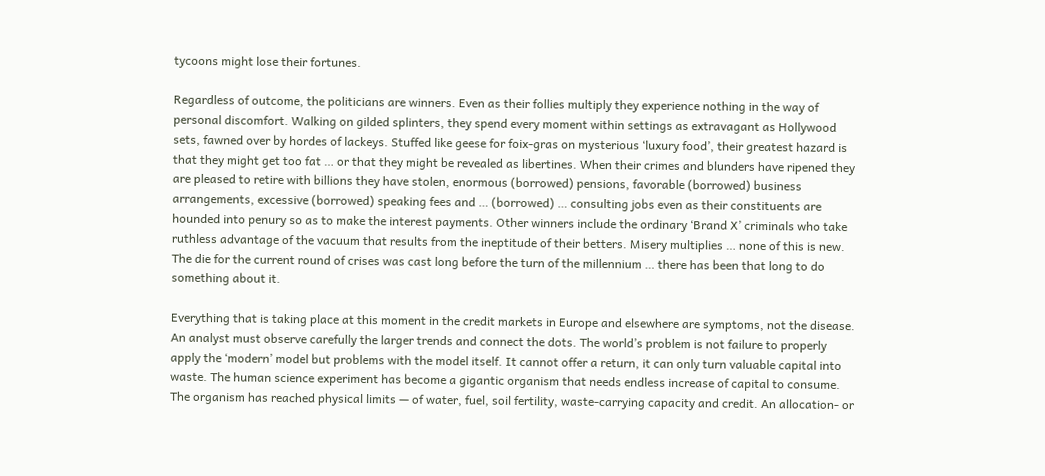tycoons might lose their fortunes.

Regardless of outcome, the politicians are winners. Even as their follies multiply they experience nothing in the way of personal discomfort. Walking on gilded splinters, they spend every moment within settings as extravagant as Hollywood sets, fawned over by hordes of lackeys. Stuffed like geese for foix-gras on mysterious ‘luxury food’, their greatest hazard is that they might get too fat … or that they might be revealed as libertines. When their crimes and blunders have ripened they are pleased to retire with billions they have stolen, enormous (borrowed) pensions, favorable (borrowed) business arrangements, excessive (borrowed) speaking fees and … (borrowed) … consulting jobs even as their constituents are hounded into penury so as to make the interest payments. Other winners include the ordinary ‘Brand X’ criminals who take ruthless advantage of the vacuum that results from the ineptitude of their betters. Misery multiplies … none of this is new. The die for the current round of crises was cast long before the turn of the millennium … there has been that long to do something about it.

Everything that is taking place at this moment in the credit markets in Europe and elsewhere are symptoms, not the disease. An analyst must observe carefully the larger trends and connect the dots. The world’s problem is not failure to properly apply the ‘modern’ model but problems with the model itself. It cannot offer a return, it can only turn valuable capital into waste. The human science experiment has become a gigantic organism that needs endless increase of capital to consume. The organism has reached physical limits — of water, fuel, soil fertility, waste-carrying capacity and credit. An allocation- or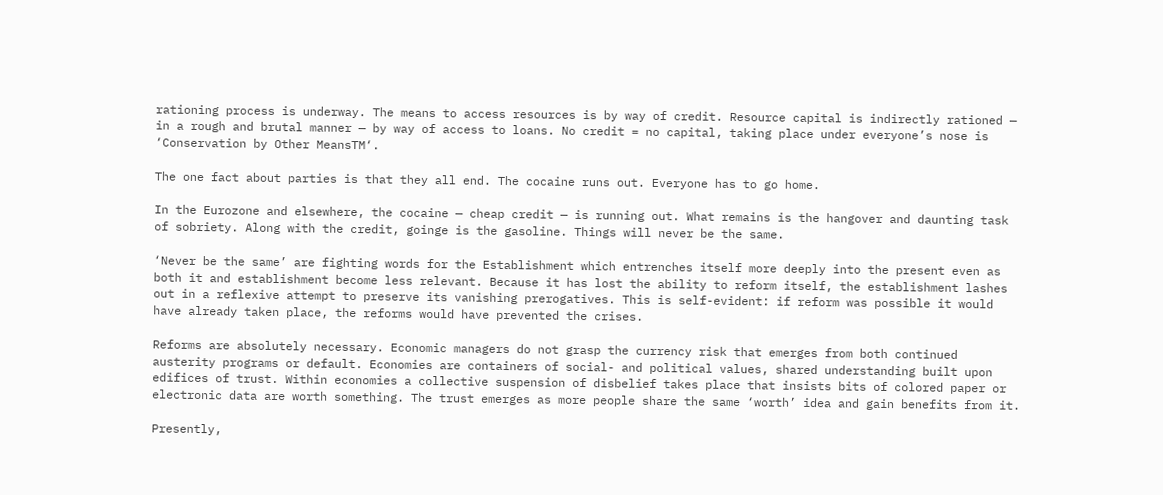rationing process is underway. The means to access resources is by way of credit. Resource capital is indirectly rationed — in a rough and brutal manner — by way of access to loans. No credit = no capital, taking place under everyone’s nose is ‘Conservation by Other MeansTM‘.

The one fact about parties is that they all end. The cocaine runs out. Everyone has to go home.

In the Eurozone and elsewhere, the cocaine — cheap credit — is running out. What remains is the hangover and daunting task of sobriety. Along with the credit, goinge is the gasoline. Things will never be the same.

‘Never be the same’ are fighting words for the Establishment which entrenches itself more deeply into the present even as both it and establishment become less relevant. Because it has lost the ability to reform itself, the establishment lashes out in a reflexive attempt to preserve its vanishing prerogatives. This is self-evident: if reform was possible it would have already taken place, the reforms would have prevented the crises.

Reforms are absolutely necessary. Economic managers do not grasp the currency risk that emerges from both continued austerity programs or default. Economies are containers of social- and political values, shared understanding built upon edifices of trust. Within economies a collective suspension of disbelief takes place that insists bits of colored paper or electronic data are worth something. The trust emerges as more people share the same ‘worth’ idea and gain benefits from it.

Presently,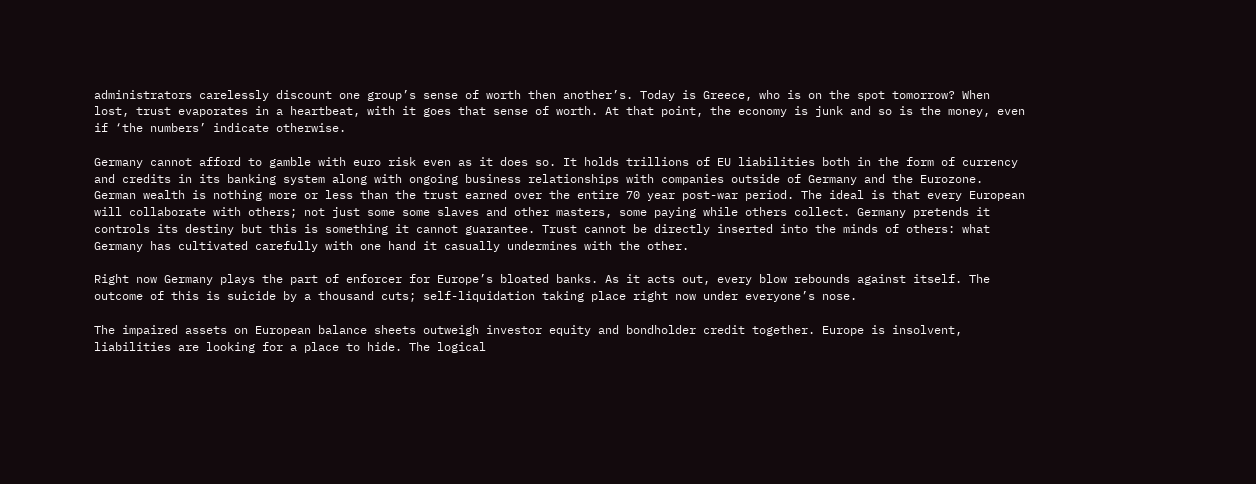administrators carelessly discount one group’s sense of worth then another’s. Today is Greece, who is on the spot tomorrow? When lost, trust evaporates in a heartbeat, with it goes that sense of worth. At that point, the economy is junk and so is the money, even if ‘the numbers’ indicate otherwise.

Germany cannot afford to gamble with euro risk even as it does so. It holds trillions of EU liabilities both in the form of currency and credits in its banking system along with ongoing business relationships with companies outside of Germany and the Eurozone. German wealth is nothing more or less than the trust earned over the entire 70 year post-war period. The ideal is that every European will collaborate with others; not just some some slaves and other masters, some paying while others collect. Germany pretends it controls its destiny but this is something it cannot guarantee. Trust cannot be directly inserted into the minds of others: what Germany has cultivated carefully with one hand it casually undermines with the other.

Right now Germany plays the part of enforcer for Europe’s bloated banks. As it acts out, every blow rebounds against itself. The outcome of this is suicide by a thousand cuts; self-liquidation taking place right now under everyone’s nose.

The impaired assets on European balance sheets outweigh investor equity and bondholder credit together. Europe is insolvent, liabilities are looking for a place to hide. The logical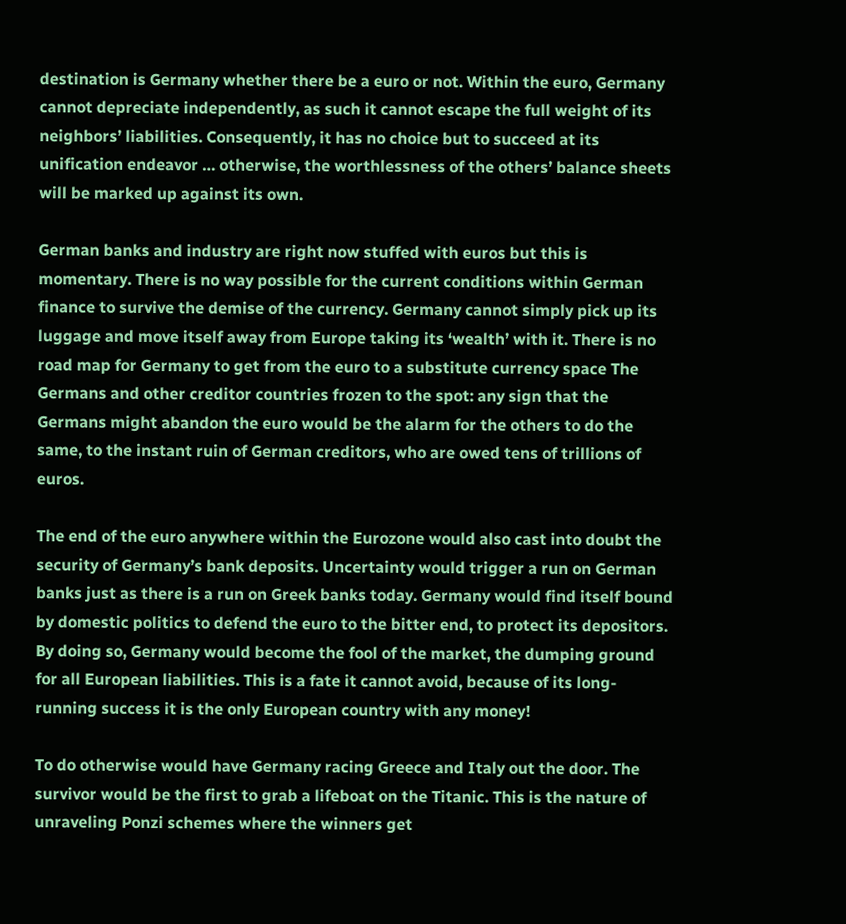destination is Germany whether there be a euro or not. Within the euro, Germany cannot depreciate independently, as such it cannot escape the full weight of its neighbors’ liabilities. Consequently, it has no choice but to succeed at its unification endeavor … otherwise, the worthlessness of the others’ balance sheets will be marked up against its own.

German banks and industry are right now stuffed with euros but this is momentary. There is no way possible for the current conditions within German finance to survive the demise of the currency. Germany cannot simply pick up its luggage and move itself away from Europe taking its ‘wealth’ with it. There is no road map for Germany to get from the euro to a substitute currency space The Germans and other creditor countries frozen to the spot: any sign that the Germans might abandon the euro would be the alarm for the others to do the same, to the instant ruin of German creditors, who are owed tens of trillions of euros.

The end of the euro anywhere within the Eurozone would also cast into doubt the security of Germany’s bank deposits. Uncertainty would trigger a run on German banks just as there is a run on Greek banks today. Germany would find itself bound by domestic politics to defend the euro to the bitter end, to protect its depositors. By doing so, Germany would become the fool of the market, the dumping ground for all European liabilities. This is a fate it cannot avoid, because of its long-running success it is the only European country with any money!

To do otherwise would have Germany racing Greece and Italy out the door. The survivor would be the first to grab a lifeboat on the Titanic. This is the nature of unraveling Ponzi schemes where the winners get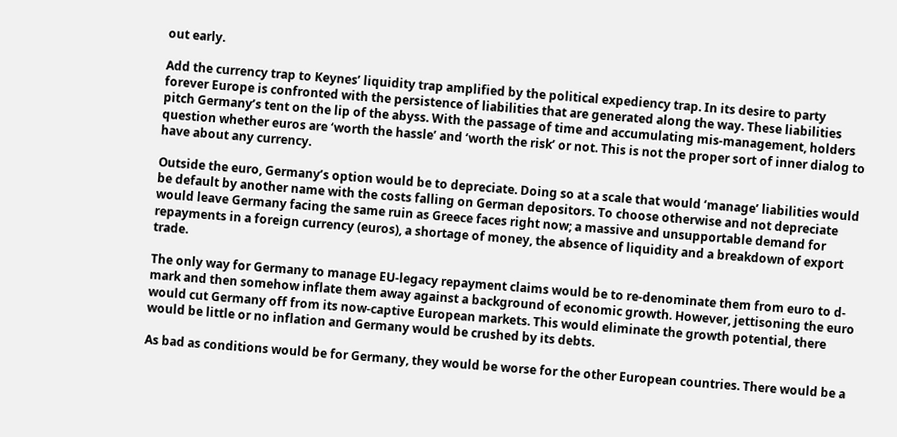out early.

Add the currency trap to Keynes’ liquidity trap amplified by the political expediency trap. In its desire to party forever Europe is confronted with the persistence of liabilities that are generated along the way. These liabilities pitch Germany’s tent on the lip of the abyss. With the passage of time and accumulating mis-management, holders question whether euros are ‘worth the hassle’ and ‘worth the risk’ or not. This is not the proper sort of inner dialog to have about any currency.

Outside the euro, Germany’s option would be to depreciate. Doing so at a scale that would ‘manage’ liabilities would be default by another name with the costs falling on German depositors. To choose otherwise and not depreciate would leave Germany facing the same ruin as Greece faces right now; a massive and unsupportable demand for repayments in a foreign currency (euros), a shortage of money, the absence of liquidity and a breakdown of export trade.

The only way for Germany to manage EU-legacy repayment claims would be to re-denominate them from euro to d-mark and then somehow inflate them away against a background of economic growth. However, jettisoning the euro would cut Germany off from its now-captive European markets. This would eliminate the growth potential, there would be little or no inflation and Germany would be crushed by its debts.

As bad as conditions would be for Germany, they would be worse for the other European countries. There would be a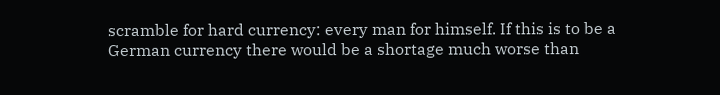scramble for hard currency: every man for himself. If this is to be a German currency there would be a shortage much worse than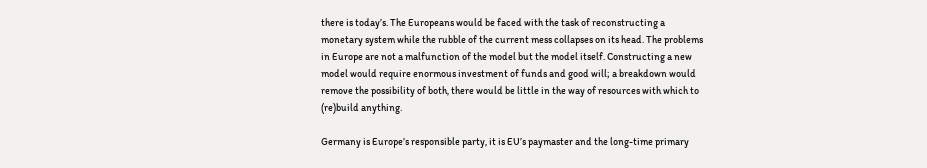there is today’s. The Europeans would be faced with the task of reconstructing a monetary system while the rubble of the current mess collapses on its head. The problems in Europe are not a malfunction of the model but the model itself. Constructing a new model would require enormous investment of funds and good will; a breakdown would remove the possibility of both, there would be little in the way of resources with which to (re)build anything.

Germany is Europe’s responsible party, it is EU’s paymaster and the long-time primary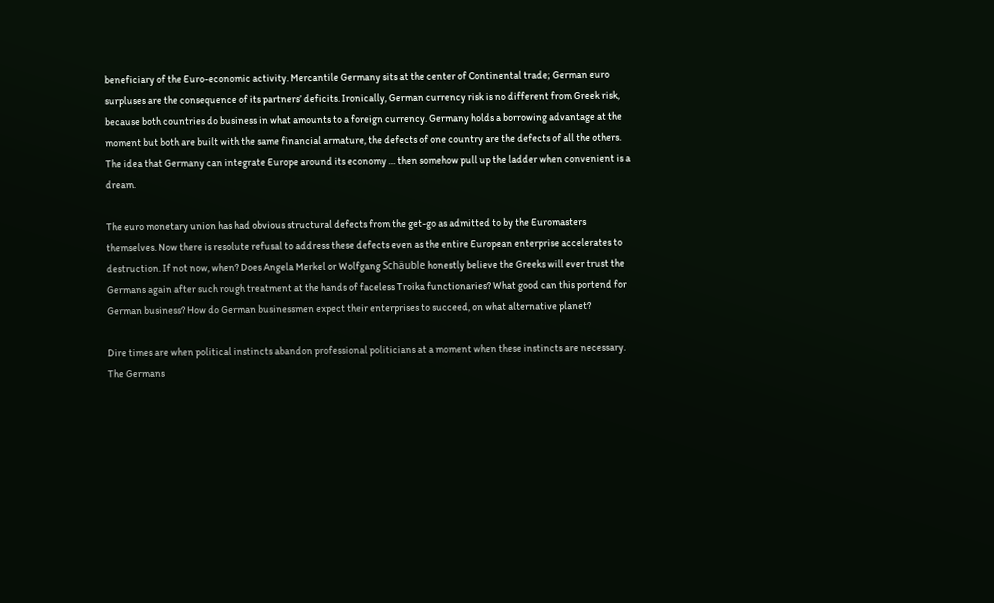beneficiary of the Euro-economic activity. Mercantile Germany sits at the center of Continental trade; German euro surpluses are the consequence of its partners’ deficits. Ironically, German currency risk is no different from Greek risk, because both countries do business in what amounts to a foreign currency. Germany holds a borrowing advantage at the moment but both are built with the same financial armature, the defects of one country are the defects of all the others. The idea that Germany can integrate Europe around its economy … then somehow pull up the ladder when convenient is a dream.

The euro monetary union has had obvious structural defects from the get-go as admitted to by the Euromasters themselves. Now there is resolute refusal to address these defects even as the entire European enterprise accelerates to destruction. If not now, when? Does Angela Merkel or Wolfgang Schäuble honestly believe the Greeks will ever trust the Germans again after such rough treatment at the hands of faceless Troika functionaries? What good can this portend for German business? How do German businessmen expect their enterprises to succeed, on what alternative planet?

Dire times are when political instincts abandon professional politicians at a moment when these instincts are necessary. The Germans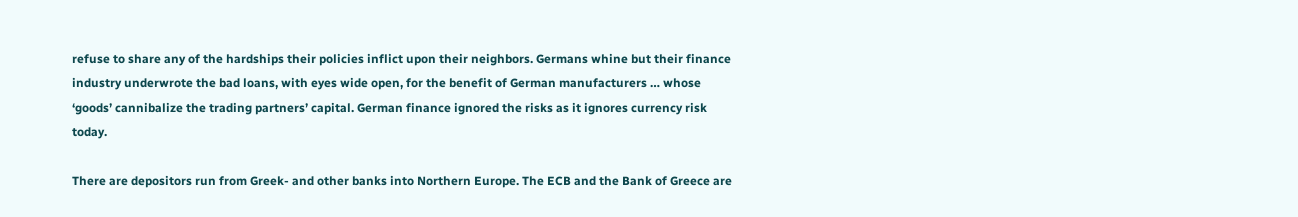refuse to share any of the hardships their policies inflict upon their neighbors. Germans whine but their finance industry underwrote the bad loans, with eyes wide open, for the benefit of German manufacturers … whose ‘goods’ cannibalize the trading partners’ capital. German finance ignored the risks as it ignores currency risk today.

There are depositors run from Greek- and other banks into Northern Europe. The ECB and the Bank of Greece are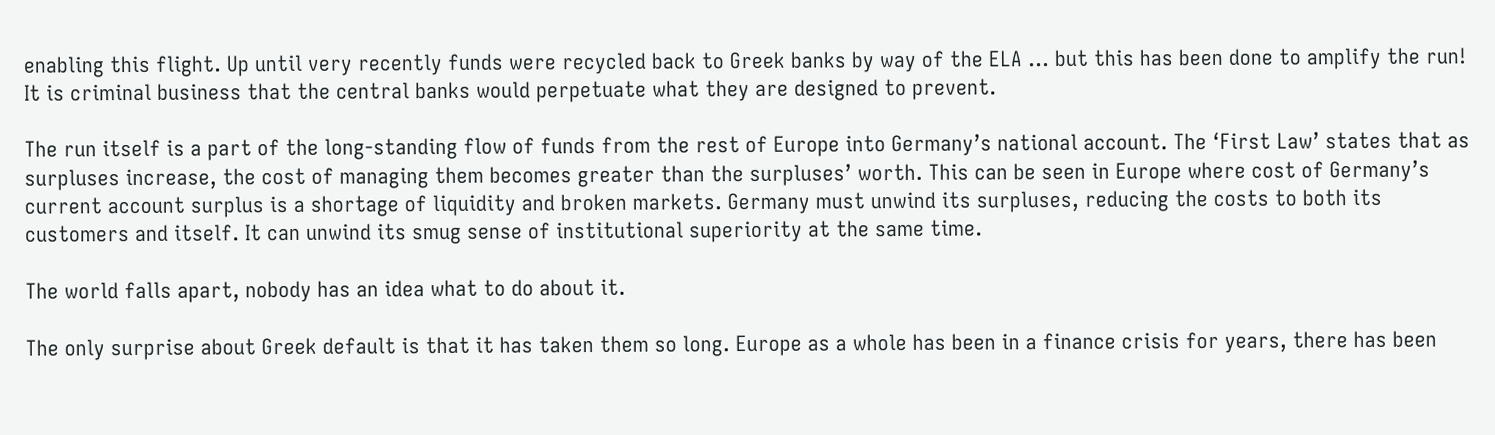enabling this flight. Up until very recently funds were recycled back to Greek banks by way of the ELA … but this has been done to amplify the run! It is criminal business that the central banks would perpetuate what they are designed to prevent.

The run itself is a part of the long-standing flow of funds from the rest of Europe into Germany’s national account. The ‘First Law’ states that as surpluses increase, the cost of managing them becomes greater than the surpluses’ worth. This can be seen in Europe where cost of Germany’s current account surplus is a shortage of liquidity and broken markets. Germany must unwind its surpluses, reducing the costs to both its customers and itself. It can unwind its smug sense of institutional superiority at the same time.

The world falls apart, nobody has an idea what to do about it.

The only surprise about Greek default is that it has taken them so long. Europe as a whole has been in a finance crisis for years, there has been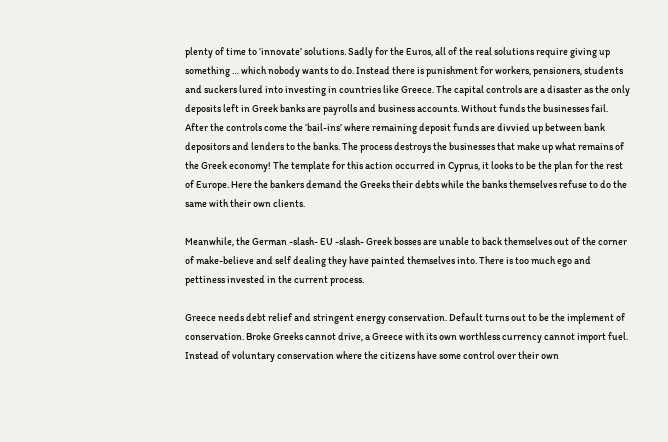plenty of time to ‘innovate’ solutions. Sadly for the Euros, all of the real solutions require giving up something … which nobody wants to do. Instead there is punishment for workers, pensioners, students and suckers lured into investing in countries like Greece. The capital controls are a disaster as the only deposits left in Greek banks are payrolls and business accounts. Without funds the businesses fail. After the controls come the ‘bail-ins’ where remaining deposit funds are divvied up between bank depositors and lenders to the banks. The process destroys the businesses that make up what remains of the Greek economy! The template for this action occurred in Cyprus, it looks to be the plan for the rest of Europe. Here the bankers demand the Greeks their debts while the banks themselves refuse to do the same with their own clients.

Meanwhile, the German -slash- EU -slash- Greek bosses are unable to back themselves out of the corner of make-believe and self dealing they have painted themselves into. There is too much ego and pettiness invested in the current process.

Greece needs debt relief and stringent energy conservation. Default turns out to be the implement of conservation. Broke Greeks cannot drive, a Greece with its own worthless currency cannot import fuel. Instead of voluntary conservation where the citizens have some control over their own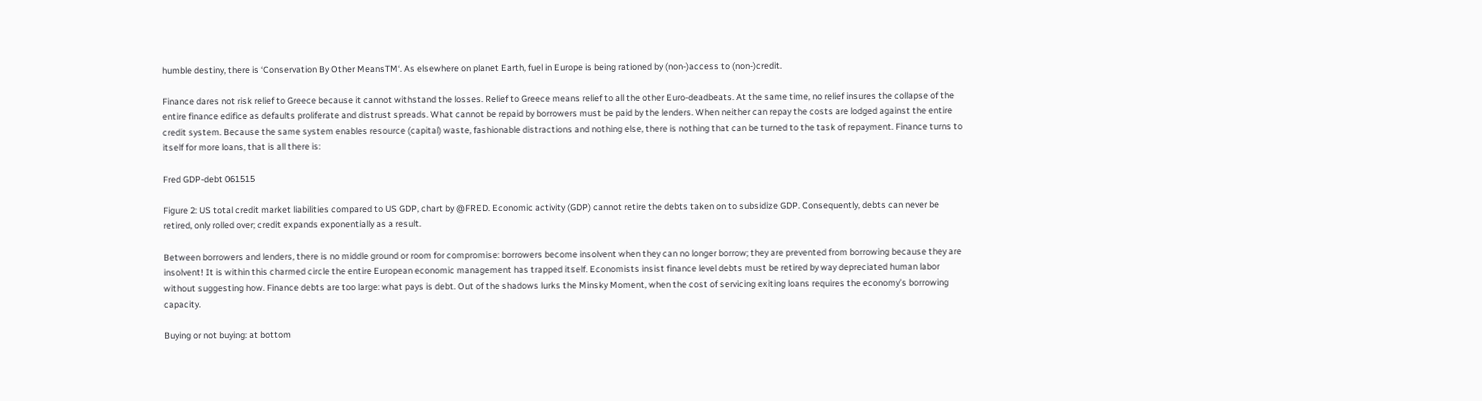humble destiny, there is ‘Conservation By Other MeansTM‘. As elsewhere on planet Earth, fuel in Europe is being rationed by (non-)access to (non-)credit.

Finance dares not risk relief to Greece because it cannot withstand the losses. Relief to Greece means relief to all the other Euro-deadbeats. At the same time, no relief insures the collapse of the entire finance edifice as defaults proliferate and distrust spreads. What cannot be repaid by borrowers must be paid by the lenders. When neither can repay the costs are lodged against the entire credit system. Because the same system enables resource (capital) waste, fashionable distractions and nothing else, there is nothing that can be turned to the task of repayment. Finance turns to itself for more loans, that is all there is:

Fred GDP-debt 061515

Figure 2: US total credit market liabilities compared to US GDP, chart by @FRED. Economic activity (GDP) cannot retire the debts taken on to subsidize GDP. Consequently, debts can never be retired, only rolled over; credit expands exponentially as a result.

Between borrowers and lenders, there is no middle ground or room for compromise: borrowers become insolvent when they can no longer borrow; they are prevented from borrowing because they are insolvent! It is within this charmed circle the entire European economic management has trapped itself. Economists insist finance level debts must be retired by way depreciated human labor without suggesting how. Finance debts are too large: what pays is debt. Out of the shadows lurks the Minsky Moment, when the cost of servicing exiting loans requires the economy’s borrowing capacity.

Buying or not buying: at bottom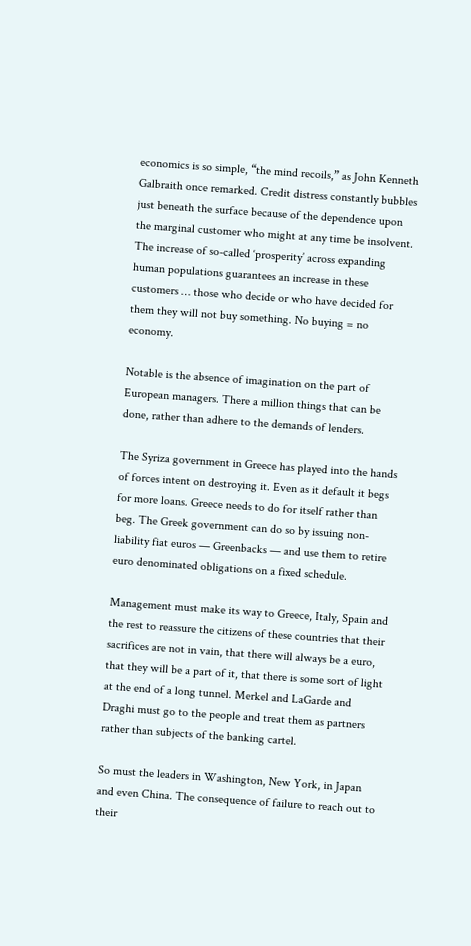economics is so simple, “the mind recoils,” as John Kenneth Galbraith once remarked. Credit distress constantly bubbles just beneath the surface because of the dependence upon the marginal customer who might at any time be insolvent. The increase of so-called ‘prosperity’ across expanding human populations guarantees an increase in these customers … those who decide or who have decided for them they will not buy something. No buying = no economy.

Notable is the absence of imagination on the part of European managers. There a million things that can be done, rather than adhere to the demands of lenders.

The Syriza government in Greece has played into the hands of forces intent on destroying it. Even as it default it begs for more loans. Greece needs to do for itself rather than beg. The Greek government can do so by issuing non-liability fiat euros — Greenbacks — and use them to retire euro denominated obligations on a fixed schedule.

Management must make its way to Greece, Italy, Spain and the rest to reassure the citizens of these countries that their sacrifices are not in vain, that there will always be a euro, that they will be a part of it, that there is some sort of light at the end of a long tunnel. Merkel and LaGarde and Draghi must go to the people and treat them as partners rather than subjects of the banking cartel.

So must the leaders in Washington, New York, in Japan and even China. The consequence of failure to reach out to their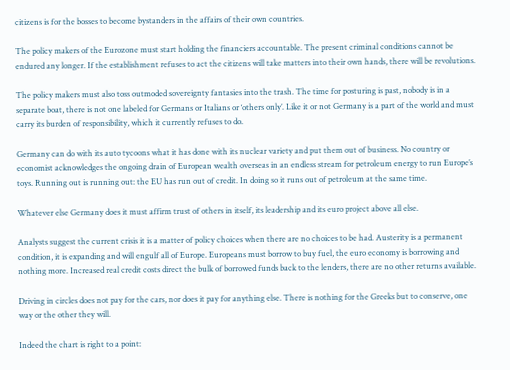citizens is for the bosses to become bystanders in the affairs of their own countries.

The policy makers of the Eurozone must start holding the financiers accountable. The present criminal conditions cannot be endured any longer. If the establishment refuses to act the citizens will take matters into their own hands, there will be revolutions.

The policy makers must also toss outmoded sovereignty fantasies into the trash. The time for posturing is past, nobody is in a separate boat, there is not one labeled for Germans or Italians or ‘others only’. Like it or not Germany is a part of the world and must carry its burden of responsibility, which it currently refuses to do.

Germany can do with its auto tycoons what it has done with its nuclear variety and put them out of business. No country or economist acknowledges the ongoing drain of European wealth overseas in an endless stream for petroleum energy to run Europe’s toys. Running out is running out: the EU has run out of credit. In doing so it runs out of petroleum at the same time.

Whatever else Germany does it must affirm trust of others in itself, its leadership and its euro project above all else.

Analysts suggest the current crisis it is a matter of policy choices when there are no choices to be had. Austerity is a permanent condition, it is expanding and will engulf all of Europe. Europeans must borrow to buy fuel, the euro economy is borrowing and nothing more. Increased real credit costs direct the bulk of borrowed funds back to the lenders, there are no other returns available.

Driving in circles does not pay for the cars, nor does it pay for anything else. There is nothing for the Greeks but to conserve, one way or the other they will.

Indeed the chart is right to a point: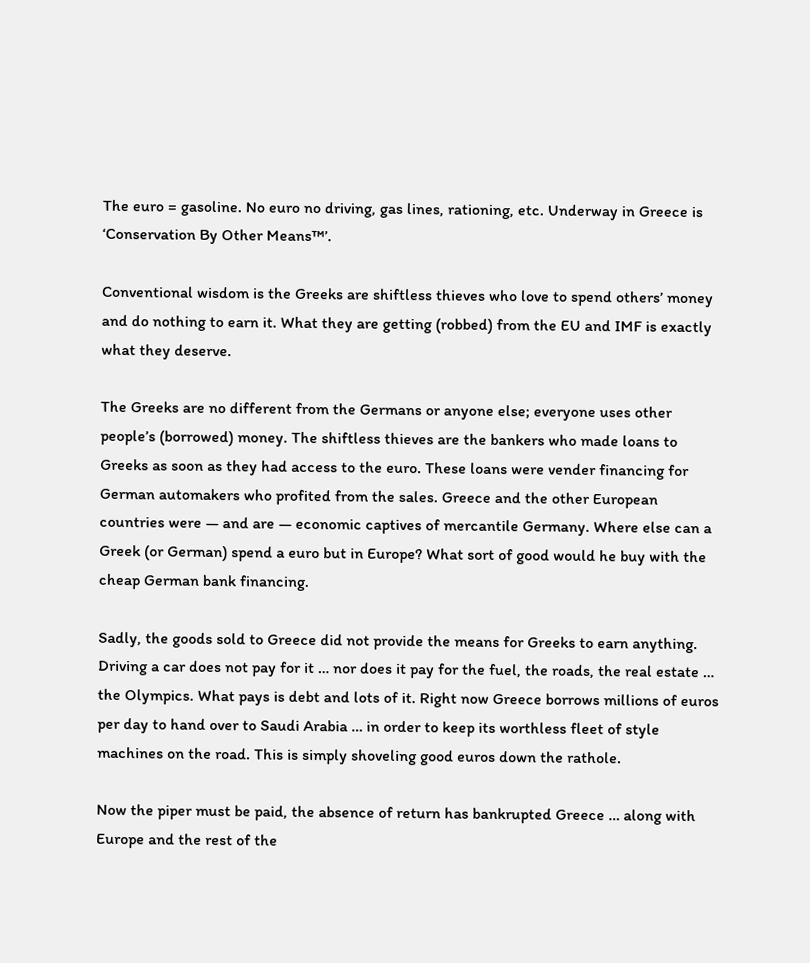The euro = gasoline. No euro no driving, gas lines, rationing, etc. Underway in Greece is ‘Conservation By Other Means™’.

Conventional wisdom is the Greeks are shiftless thieves who love to spend others’ money and do nothing to earn it. What they are getting (robbed) from the EU and IMF is exactly what they deserve.

The Greeks are no different from the Germans or anyone else; everyone uses other people’s (borrowed) money. The shiftless thieves are the bankers who made loans to Greeks as soon as they had access to the euro. These loans were vender financing for German automakers who profited from the sales. Greece and the other European countries were — and are — economic captives of mercantile Germany. Where else can a Greek (or German) spend a euro but in Europe? What sort of good would he buy with the cheap German bank financing.

Sadly, the goods sold to Greece did not provide the means for Greeks to earn anything. Driving a car does not pay for it … nor does it pay for the fuel, the roads, the real estate … the Olympics. What pays is debt and lots of it. Right now Greece borrows millions of euros per day to hand over to Saudi Arabia … in order to keep its worthless fleet of style machines on the road. This is simply shoveling good euros down the rathole.

Now the piper must be paid, the absence of return has bankrupted Greece … along with Europe and the rest of the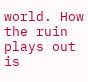world. How the ruin plays out is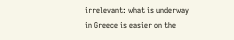irrelevant: what is underway in Greece is easier on the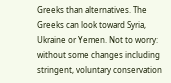Greeks than alternatives. The Greeks can look toward Syria, Ukraine or Yemen. Not to worry: without some changes including stringent, voluntary conservation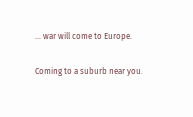… war will come to Europe.

Coming to a suburb near you.